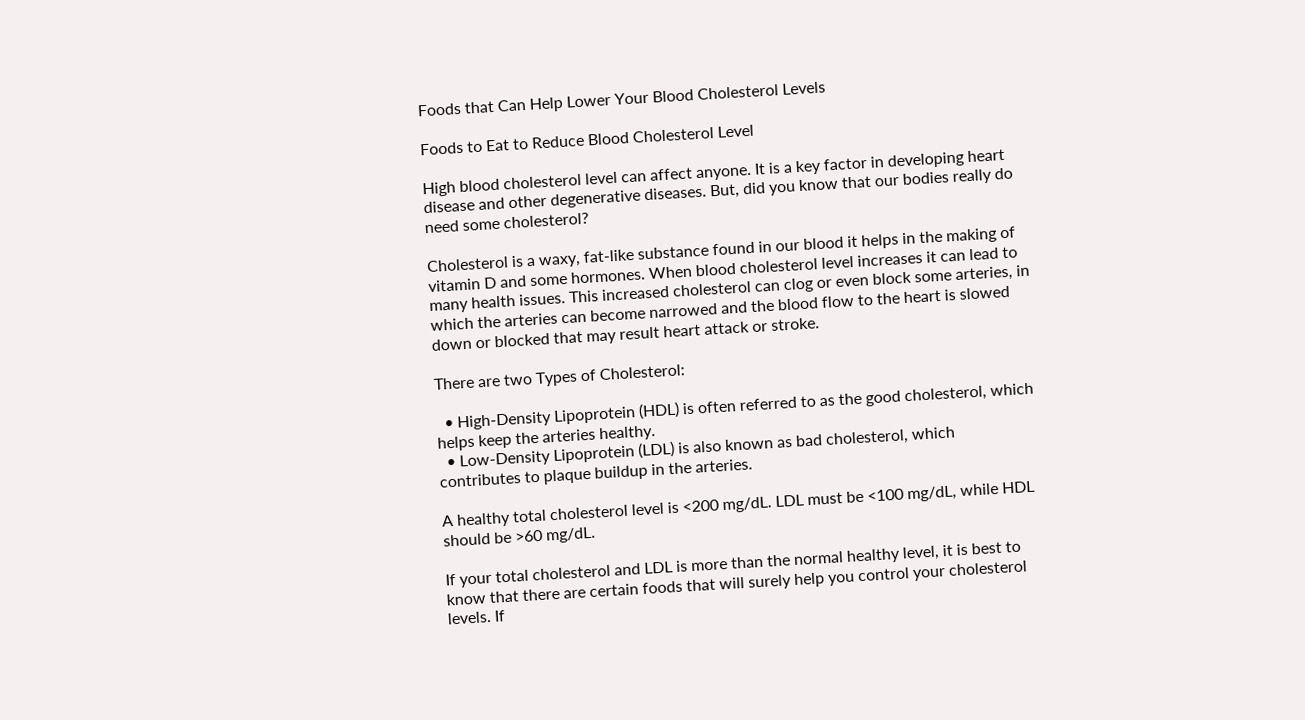Foods that Can Help Lower Your Blood Cholesterol Levels

Foods to Eat to Reduce Blood Cholesterol Level

High blood cholesterol level can affect anyone. It is a key factor in developing heart disease and other degenerative diseases. But, did you know that our bodies really do need some cholesterol?

Cholesterol is a waxy, fat-like substance found in our blood it helps in the making of vitamin D and some hormones. When blood cholesterol level increases it can lead to many health issues. This increased cholesterol can clog or even block some arteries, in which the arteries can become narrowed and the blood flow to the heart is slowed down or blocked that may result heart attack or stroke.

There are two Types of Cholesterol:

  • High-Density Lipoprotein (HDL) is often referred to as the good cholesterol, which helps keep the arteries healthy.
  • Low-Density Lipoprotein (LDL) is also known as bad cholesterol, which contributes to plaque buildup in the arteries.

A healthy total cholesterol level is <200 mg/dL. LDL must be <100 mg/dL, while HDL should be >60 mg/dL.

If your total cholesterol and LDL is more than the normal healthy level, it is best to know that there are certain foods that will surely help you control your cholesterol levels. If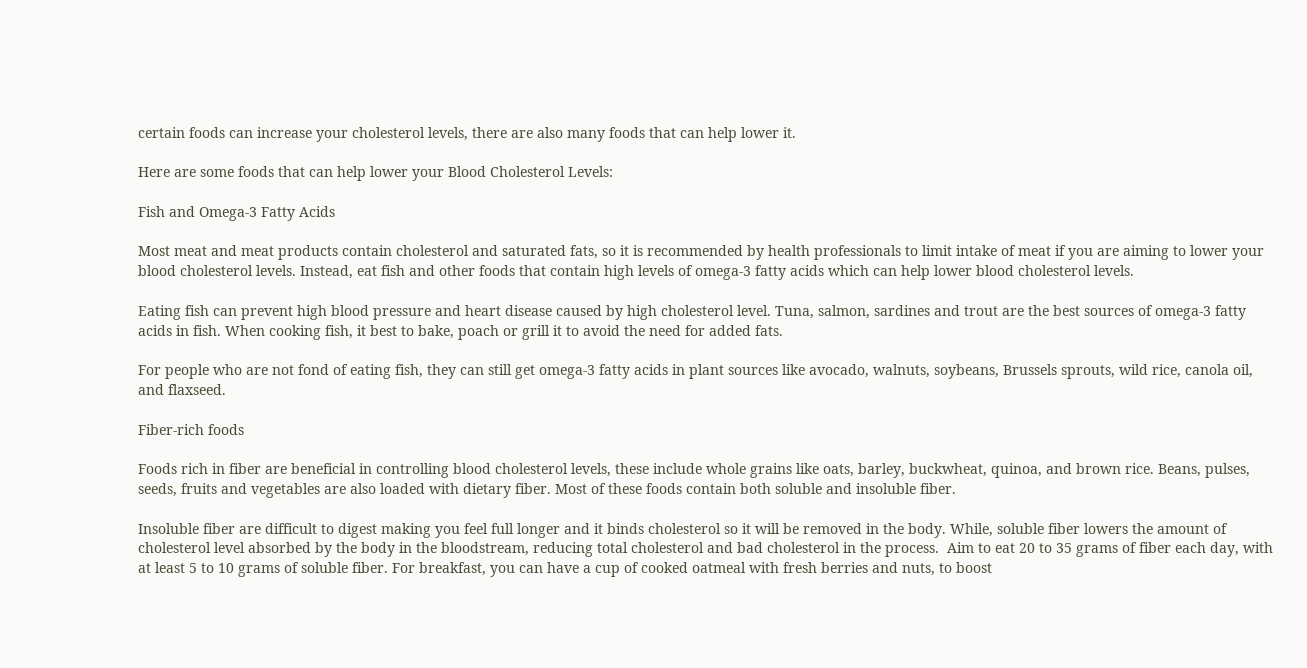certain foods can increase your cholesterol levels, there are also many foods that can help lower it.

Here are some foods that can help lower your Blood Cholesterol Levels:

Fish and Omega-3 Fatty Acids

Most meat and meat products contain cholesterol and saturated fats, so it is recommended by health professionals to limit intake of meat if you are aiming to lower your blood cholesterol levels. Instead, eat fish and other foods that contain high levels of omega-3 fatty acids which can help lower blood cholesterol levels.

Eating fish can prevent high blood pressure and heart disease caused by high cholesterol level. Tuna, salmon, sardines and trout are the best sources of omega-3 fatty acids in fish. When cooking fish, it best to bake, poach or grill it to avoid the need for added fats.

For people who are not fond of eating fish, they can still get omega-3 fatty acids in plant sources like avocado, walnuts, soybeans, Brussels sprouts, wild rice, canola oil, and flaxseed.

Fiber-rich foods

Foods rich in fiber are beneficial in controlling blood cholesterol levels, these include whole grains like oats, barley, buckwheat, quinoa, and brown rice. Beans, pulses, seeds, fruits and vegetables are also loaded with dietary fiber. Most of these foods contain both soluble and insoluble fiber.

Insoluble fiber are difficult to digest making you feel full longer and it binds cholesterol so it will be removed in the body. While, soluble fiber lowers the amount of cholesterol level absorbed by the body in the bloodstream, reducing total cholesterol and bad cholesterol in the process.  Aim to eat 20 to 35 grams of fiber each day, with at least 5 to 10 grams of soluble fiber. For breakfast, you can have a cup of cooked oatmeal with fresh berries and nuts, to boost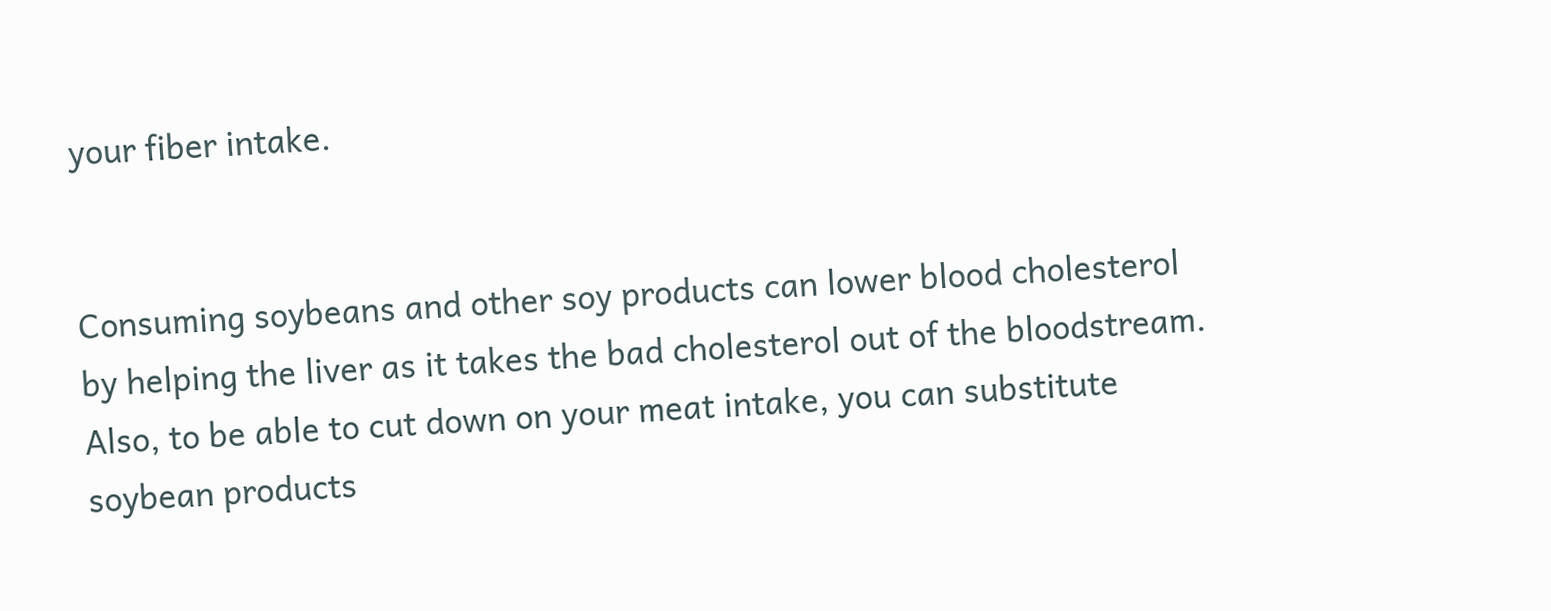your fiber intake.


Consuming soybeans and other soy products can lower blood cholesterol by helping the liver as it takes the bad cholesterol out of the bloodstream. Also, to be able to cut down on your meat intake, you can substitute soybean products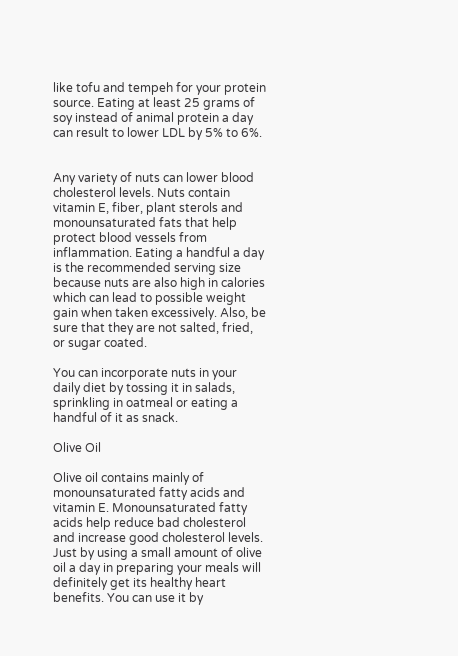like tofu and tempeh for your protein source. Eating at least 25 grams of soy instead of animal protein a day can result to lower LDL by 5% to 6%.


Any variety of nuts can lower blood cholesterol levels. Nuts contain vitamin E, fiber, plant sterols and monounsaturated fats that help protect blood vessels from inflammation. Eating a handful a day is the recommended serving size because nuts are also high in calories which can lead to possible weight gain when taken excessively. Also, be sure that they are not salted, fried, or sugar coated.

You can incorporate nuts in your daily diet by tossing it in salads, sprinkling in oatmeal or eating a handful of it as snack.

Olive Oil

Olive oil contains mainly of monounsaturated fatty acids and vitamin E. Monounsaturated fatty acids help reduce bad cholesterol and increase good cholesterol levels. Just by using a small amount of olive oil a day in preparing your meals will definitely get its healthy heart benefits. You can use it by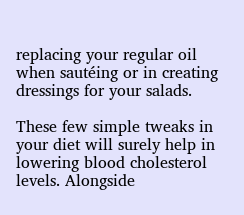replacing your regular oil when sautéing or in creating dressings for your salads.

These few simple tweaks in your diet will surely help in lowering blood cholesterol levels. Alongside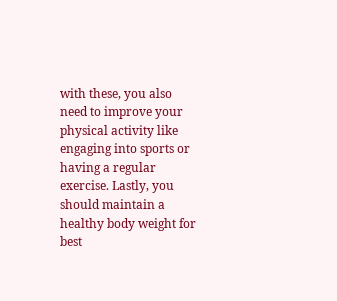with these, you also need to improve your physical activity like engaging into sports or having a regular exercise. Lastly, you should maintain a healthy body weight for best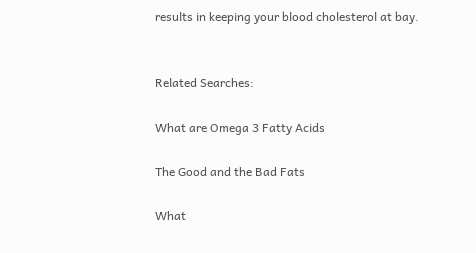results in keeping your blood cholesterol at bay.


Related Searches:

What are Omega 3 Fatty Acids

The Good and the Bad Fats

What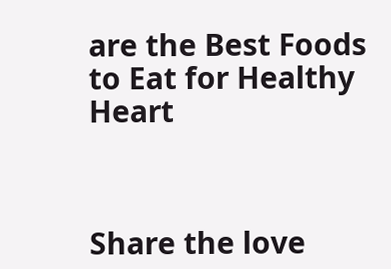are the Best Foods to Eat for Healthy Heart



Share the love